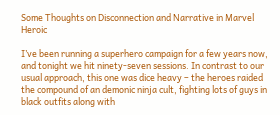Some Thoughts on Disconnection and Narrative in Marvel Heroic

I’ve been running a superhero campaign for a few years now, and tonight we hit ninety-seven sessions. In contrast to our usual approach, this one was dice heavy – the heroes raided the compound of an demonic ninja cult, fighting lots of guys in black outfits along with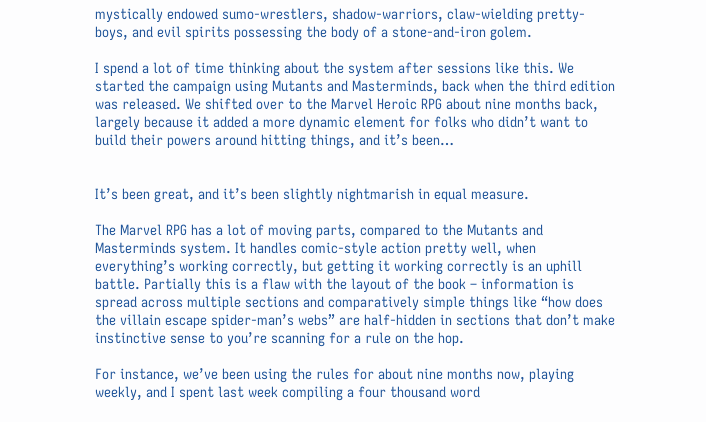mystically endowed sumo-wrestlers, shadow-warriors, claw-wielding pretty-boys, and evil spirits possessing the body of a stone-and-iron golem.

I spend a lot of time thinking about the system after sessions like this. We started the campaign using Mutants and Masterminds, back when the third edition was released. We shifted over to the Marvel Heroic RPG about nine months back, largely because it added a more dynamic element for folks who didn’t want to build their powers around hitting things, and it’s been…


It’s been great, and it’s been slightly nightmarish in equal measure.

The Marvel RPG has a lot of moving parts, compared to the Mutants and Masterminds system. It handles comic-style action pretty well, when everything’s working correctly, but getting it working correctly is an uphill battle. Partially this is a flaw with the layout of the book – information is spread across multiple sections and comparatively simple things like “how does the villain escape spider-man’s webs” are half-hidden in sections that don’t make instinctive sense to you’re scanning for a rule on the hop.

For instance, we’ve been using the rules for about nine months now, playing weekly, and I spent last week compiling a four thousand word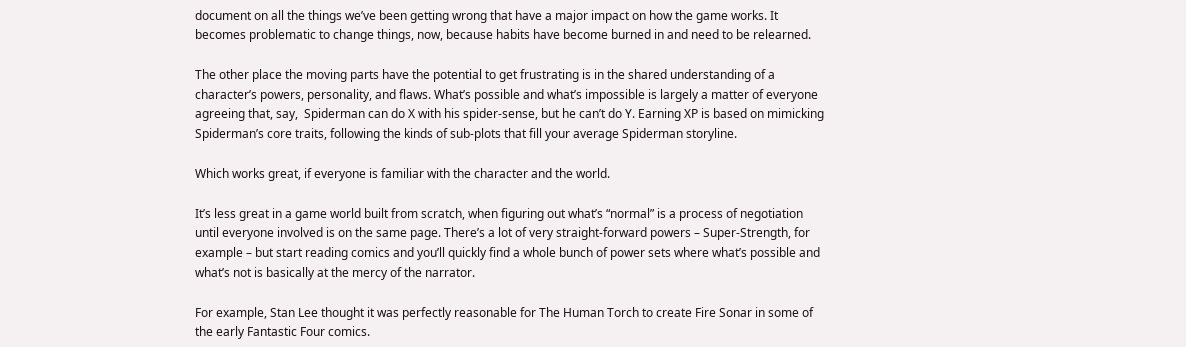document on all the things we’ve been getting wrong that have a major impact on how the game works. It becomes problematic to change things, now, because habits have become burned in and need to be relearned.

The other place the moving parts have the potential to get frustrating is in the shared understanding of a character’s powers, personality, and flaws. What’s possible and what’s impossible is largely a matter of everyone agreeing that, say,  Spiderman can do X with his spider-sense, but he can’t do Y. Earning XP is based on mimicking Spiderman’s core traits, following the kinds of sub-plots that fill your average Spiderman storyline.

Which works great, if everyone is familiar with the character and the world.

It’s less great in a game world built from scratch, when figuring out what’s “normal” is a process of negotiation until everyone involved is on the same page. There’s a lot of very straight-forward powers – Super-Strength, for example – but start reading comics and you’ll quickly find a whole bunch of power sets where what’s possible and what’s not is basically at the mercy of the narrator.

For example, Stan Lee thought it was perfectly reasonable for The Human Torch to create Fire Sonar in some of the early Fantastic Four comics.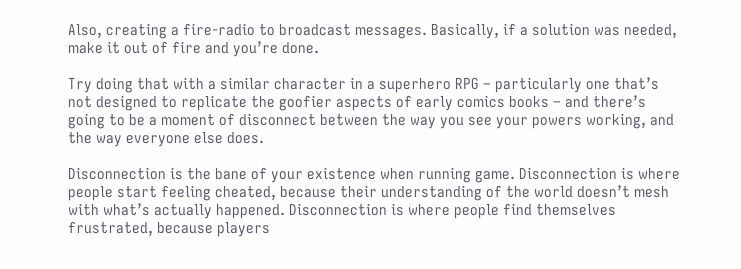Also, creating a fire-radio to broadcast messages. Basically, if a solution was needed, make it out of fire and you’re done.

Try doing that with a similar character in a superhero RPG – particularly one that’s not designed to replicate the goofier aspects of early comics books – and there’s going to be a moment of disconnect between the way you see your powers working, and the way everyone else does.

Disconnection is the bane of your existence when running game. Disconnection is where people start feeling cheated, because their understanding of the world doesn’t mesh with what’s actually happened. Disconnection is where people find themselves frustrated, because players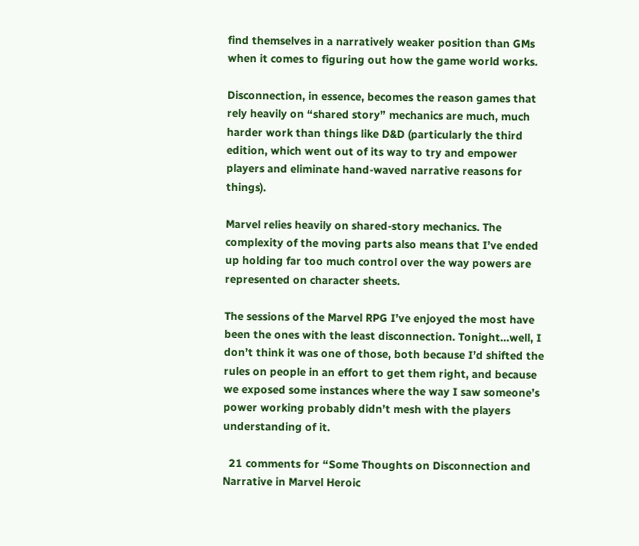find themselves in a narratively weaker position than GMs when it comes to figuring out how the game world works.

Disconnection, in essence, becomes the reason games that rely heavily on “shared story” mechanics are much, much harder work than things like D&D (particularly the third edition, which went out of its way to try and empower players and eliminate hand-waved narrative reasons for things).

Marvel relies heavily on shared-story mechanics. The complexity of the moving parts also means that I’ve ended up holding far too much control over the way powers are represented on character sheets.

The sessions of the Marvel RPG I’ve enjoyed the most have been the ones with the least disconnection. Tonight…well, I don’t think it was one of those, both because I’d shifted the rules on people in an effort to get them right, and because we exposed some instances where the way I saw someone’s power working probably didn’t mesh with the players understanding of it.

  21 comments for “Some Thoughts on Disconnection and Narrative in Marvel Heroic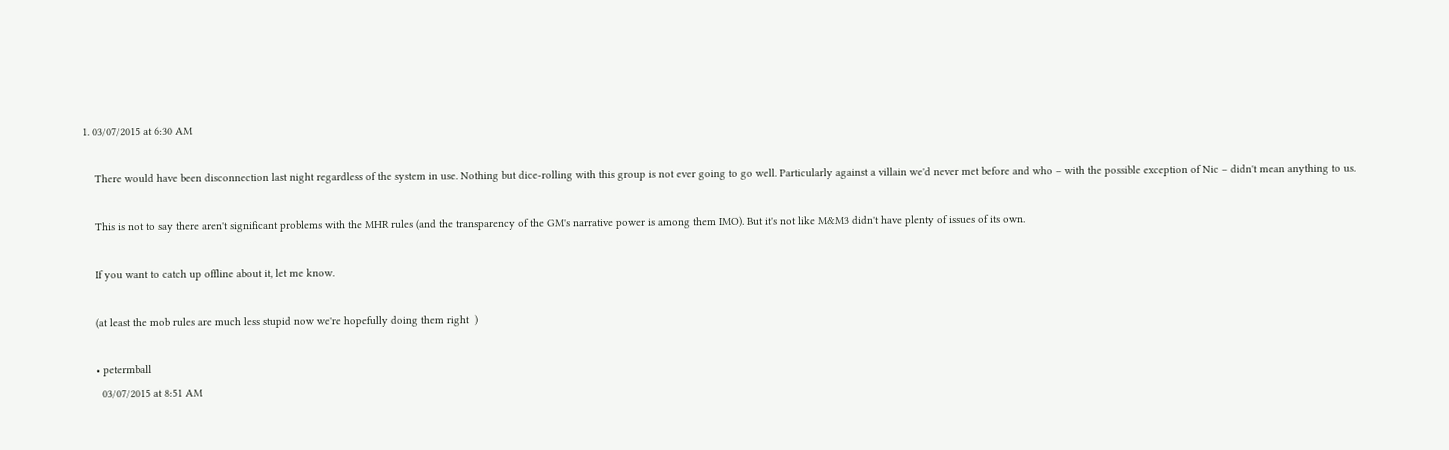1. 03/07/2015 at 6:30 AM

    There would have been disconnection last night regardless of the system in use. Nothing but dice-rolling with this group is not ever going to go well. Particularly against a villain we'd never met before and who – with the possible exception of Nic – didn't mean anything to us.

    This is not to say there aren't significant problems with the MHR rules (and the transparency of the GM's narrative power is among them IMO). But it's not like M&M3 didn't have plenty of issues of its own.

    If you want to catch up offline about it, let me know.

    (at least the mob rules are much less stupid now we're hopefully doing them right  )

    • petermball
      03/07/2015 at 8:51 AM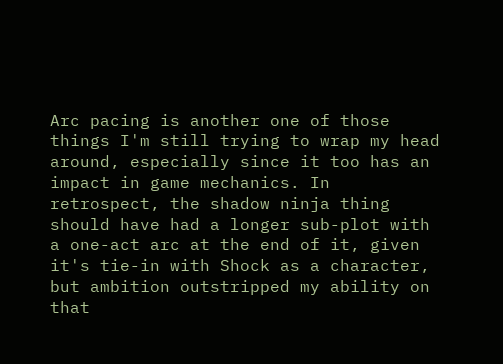Arc pacing is another one of those things I'm still trying to wrap my head around, especially since it too has an impact in game mechanics. In retrospect, the shadow ninja thing should have had a longer sub-plot with a one-act arc at the end of it, given it's tie-in with Shock as a character, but ambition outstripped my ability on that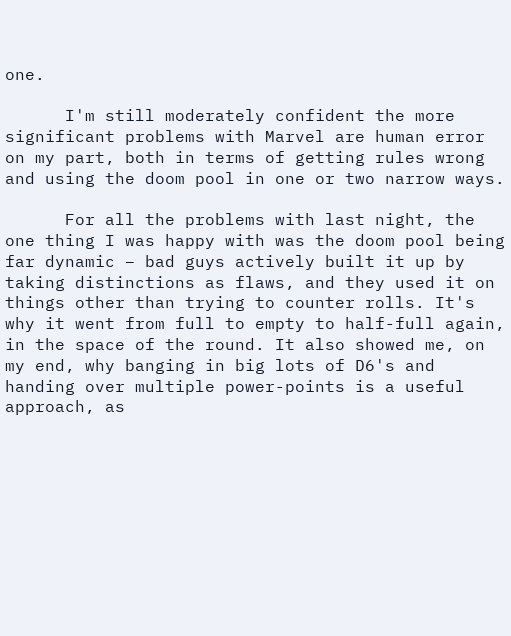one.

      I'm still moderately confident the more significant problems with Marvel are human error on my part, both in terms of getting rules wrong and using the doom pool in one or two narrow ways.

      For all the problems with last night, the one thing I was happy with was the doom pool being far dynamic – bad guys actively built it up by taking distinctions as flaws, and they used it on things other than trying to counter rolls. It's why it went from full to empty to half-full again, in the space of the round. It also showed me, on my end, why banging in big lots of D6's and handing over multiple power-points is a useful approach, as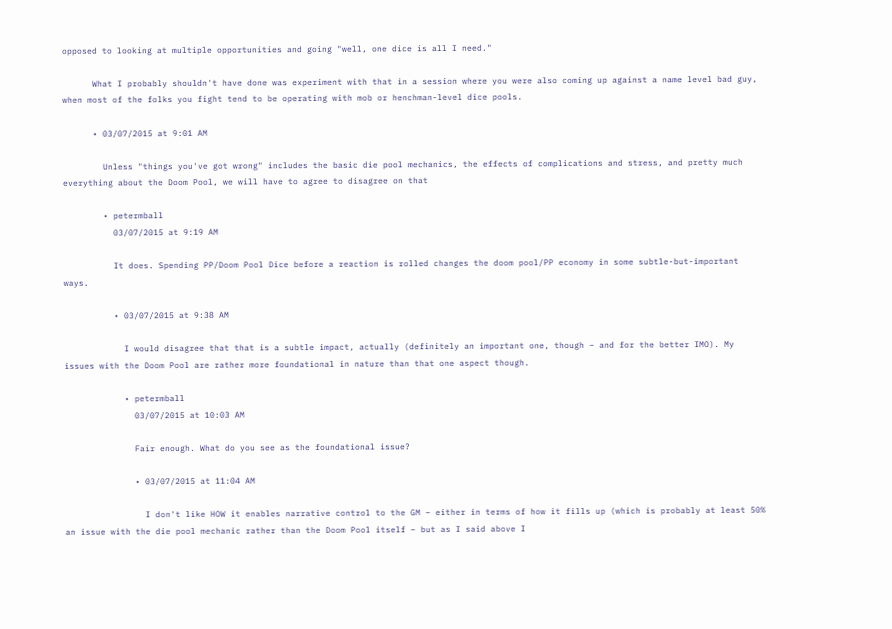opposed to looking at multiple opportunities and going "well, one dice is all I need."

      What I probably shouldn't have done was experiment with that in a session where you were also coming up against a name level bad guy, when most of the folks you fight tend to be operating with mob or henchman-level dice pools.

      • 03/07/2015 at 9:01 AM

        Unless "things you've got wrong" includes the basic die pool mechanics, the effects of complications and stress, and pretty much everything about the Doom Pool, we will have to agree to disagree on that

        • petermball
          03/07/2015 at 9:19 AM

          It does. Spending PP/Doom Pool Dice before a reaction is rolled changes the doom pool/PP economy in some subtle-but-important ways.

          • 03/07/2015 at 9:38 AM

            I would disagree that that is a subtle impact, actually (definitely an important one, though – and for the better IMO). My issues with the Doom Pool are rather more foundational in nature than that one aspect though.

            • petermball
              03/07/2015 at 10:03 AM

              Fair enough. What do you see as the foundational issue?

              • 03/07/2015 at 11:04 AM

                I don't like HOW it enables narrative control to the GM – either in terms of how it fills up (which is probably at least 50% an issue with the die pool mechanic rather than the Doom Pool itself – but as I said above I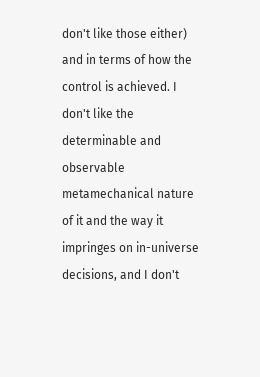don't like those either) and in terms of how the control is achieved. I don't like the determinable and observable metamechanical nature of it and the way it impringes on in-universe decisions, and I don't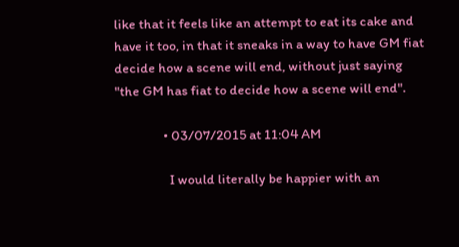like that it feels like an attempt to eat its cake and have it too, in that it sneaks in a way to have GM fiat decide how a scene will end, without just saying "the GM has fiat to decide how a scene will end".

                • 03/07/2015 at 11:04 AM

                  I would literally be happier with an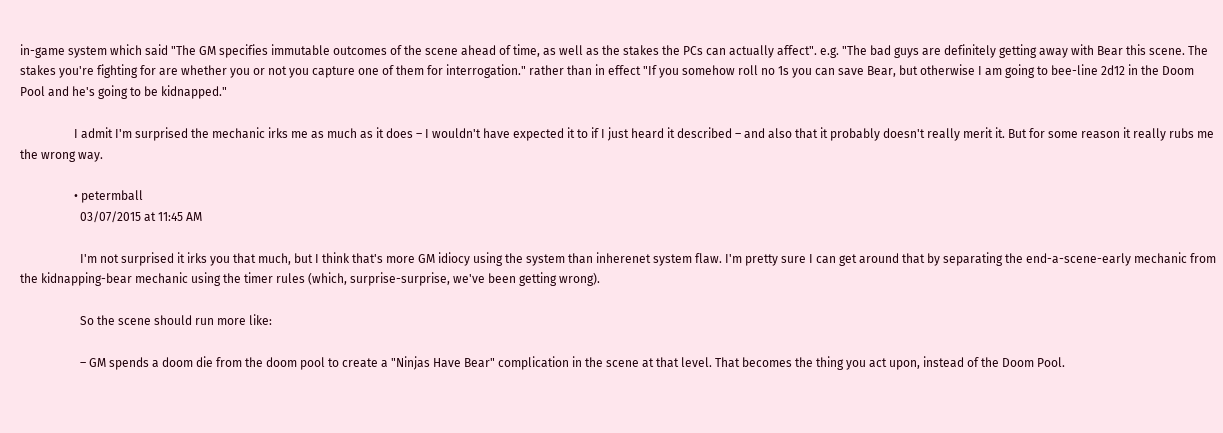in-game system which said "The GM specifies immutable outcomes of the scene ahead of time, as well as the stakes the PCs can actually affect". e.g. "The bad guys are definitely getting away with Bear this scene. The stakes you're fighting for are whether you or not you capture one of them for interrogation." rather than in effect "If you somehow roll no 1s you can save Bear, but otherwise I am going to bee-line 2d12 in the Doom Pool and he's going to be kidnapped."

                  I admit I'm surprised the mechanic irks me as much as it does – I wouldn't have expected it to if I just heard it described – and also that it probably doesn't really merit it. But for some reason it really rubs me the wrong way.

                  • petermball
                    03/07/2015 at 11:45 AM

                    I'm not surprised it irks you that much, but I think that's more GM idiocy using the system than inherenet system flaw. I'm pretty sure I can get around that by separating the end-a-scene-early mechanic from the kidnapping-bear mechanic using the timer rules (which, surprise-surprise, we've been getting wrong).

                    So the scene should run more like:

                    – GM spends a doom die from the doom pool to create a "Ninjas Have Bear" complication in the scene at that level. That becomes the thing you act upon, instead of the Doom Pool.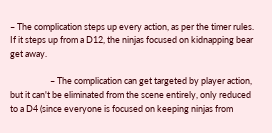– The complication steps up every action, as per the timer rules. If it steps up from a D12, the ninjas focused on kidnapping bear get away.

                    – The complication can get targeted by player action, but it can't be eliminated from the scene entirely, only reduced to a D4 (since everyone is focused on keeping ninjas from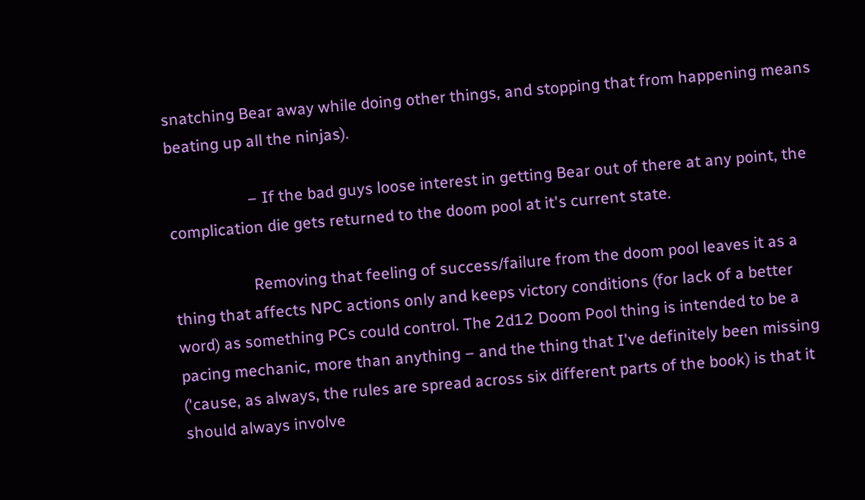snatching Bear away while doing other things, and stopping that from happening means beating up all the ninjas).

                    – If the bad guys loose interest in getting Bear out of there at any point, the complication die gets returned to the doom pool at it's current state.

                    Removing that feeling of success/failure from the doom pool leaves it as a thing that affects NPC actions only and keeps victory conditions (for lack of a better word) as something PCs could control. The 2d12 Doom Pool thing is intended to be a pacing mechanic, more than anything – and the thing that I've definitely been missing ('cause, as always, the rules are spread across six different parts of the book) is that it should always involve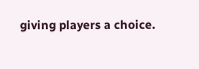giving players a choice.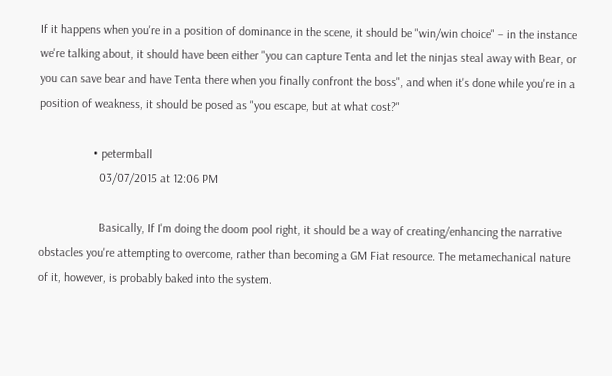If it happens when you're in a position of dominance in the scene, it should be "win/win choice" – in the instance we're talking about, it should have been either "you can capture Tenta and let the ninjas steal away with Bear, or you can save bear and have Tenta there when you finally confront the boss", and when it's done while you're in a position of weakness, it should be posed as "you escape, but at what cost?"

                  • petermball
                    03/07/2015 at 12:06 PM

                    Basically, If I'm doing the doom pool right, it should be a way of creating/enhancing the narrative obstacles you're attempting to overcome, rather than becoming a GM Fiat resource. The metamechanical nature of it, however, is probably baked into the system.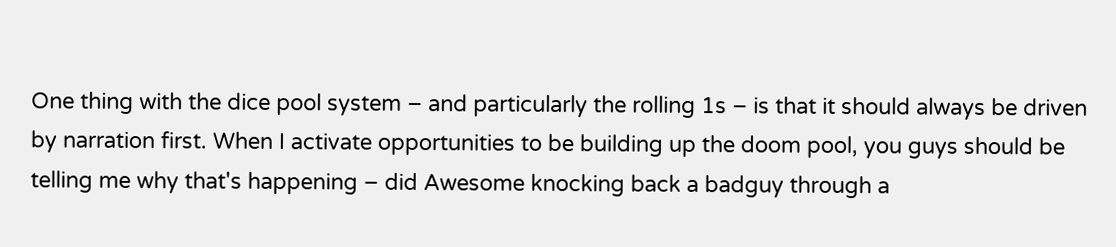One thing with the dice pool system – and particularly the rolling 1s – is that it should always be driven by narration first. When I activate opportunities to be building up the doom pool, you guys should be telling me why that's happening – did Awesome knocking back a badguy through a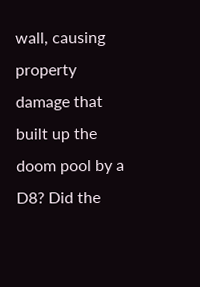wall, causing property damage that built up the doom pool by a D8? Did the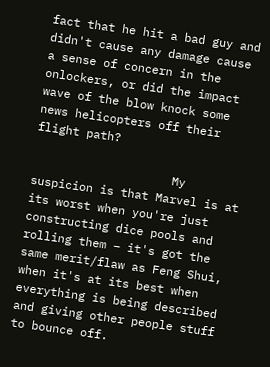fact that he hit a bad guy and didn't cause any damage cause a sense of concern in the onlockers, or did the impact wave of the blow knock some news helicopters off their flight path?

                    My suspicion is that Marvel is at its worst when you're just constructing dice pools and rolling them – it's got the same merit/flaw as Feng Shui, when it's at its best when everything is being described and giving other people stuff to bounce off.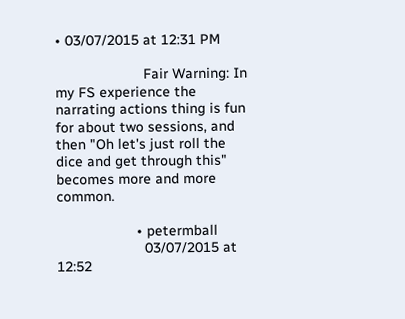• 03/07/2015 at 12:31 PM

                      Fair Warning: In my FS experience the narrating actions thing is fun for about two sessions, and then "Oh let's just roll the dice and get through this" becomes more and more common.

                    • petermball
                      03/07/2015 at 12:52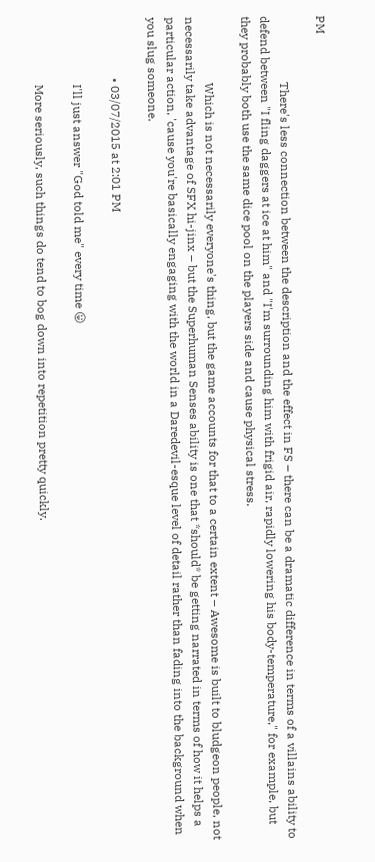PM

                      There's less connection between the description and the effect in FS – there can be a dramatic difference in terms of a villains ability to defend between "I fling daggers at ice at him" and "I'm surrounding him with frigid air, rapidly lowering his body-temperature," for example, but they probably both use the same dice pool on the players side and cause physical stress.

                      Which is not necessarily everyone's thing, but the game accounts for that to a certain extent – Awesome is built to bludgeon people, not necessarily take advantage of SFX hi-jinx – but the Superhuman Senses ability is one that *should* be getting narrated in terms of how it helps a particular action, 'cause you're basically engaging with the world in a Daredevil-esque level of detail rather than fading into the background when you slug someone.

                    • 03/07/2015 at 2:01 PM

                      I'll just answer "God told me" every time 😛

                      More seriously, such things do tend to bog down into repetition pretty quickly.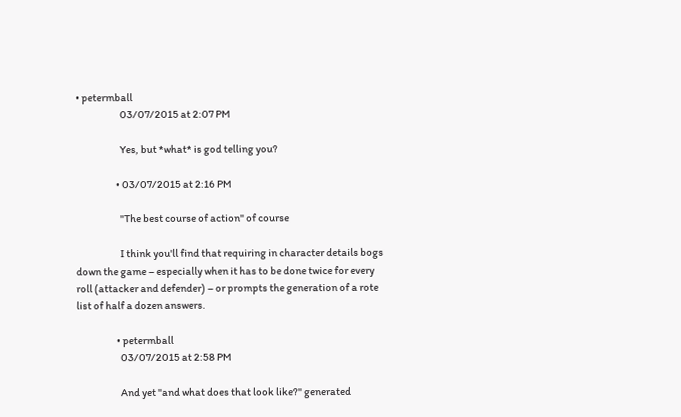• petermball
                      03/07/2015 at 2:07 PM

                      Yes, but *what* is god telling you?

                    • 03/07/2015 at 2:16 PM

                      "The best course of action" of course

                      I think you'll find that requiring in character details bogs down the game – especially when it has to be done twice for every roll (attacker and defender) – or prompts the generation of a rote list of half a dozen answers.

                    • petermball
                      03/07/2015 at 2:58 PM

                      And yet "and what does that look like?" generated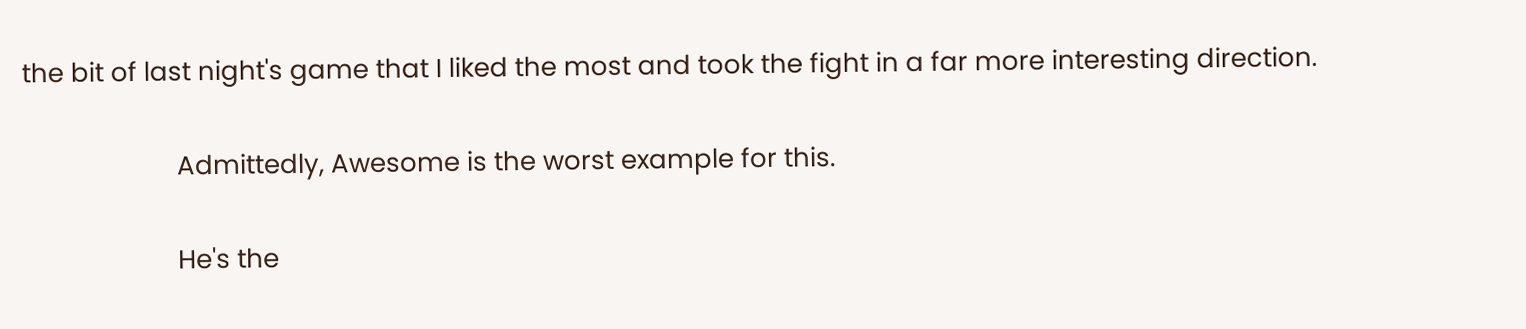the bit of last night's game that I liked the most and took the fight in a far more interesting direction.

                      Admittedly, Awesome is the worst example for this.

                      He's the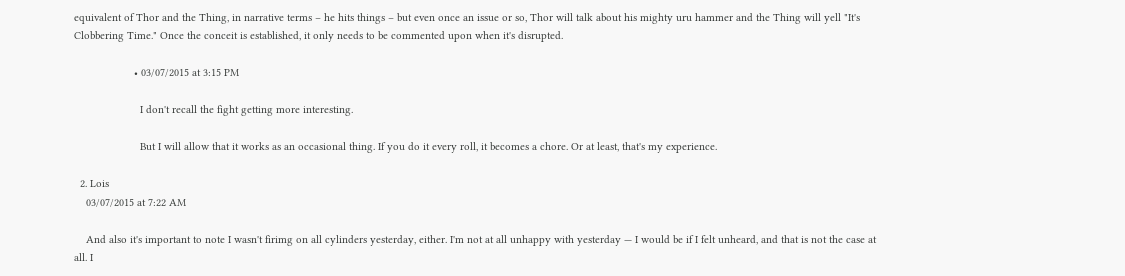equivalent of Thor and the Thing, in narrative terms – he hits things – but even once an issue or so, Thor will talk about his mighty uru hammer and the Thing will yell "It's Clobbering Time." Once the conceit is established, it only needs to be commented upon when it's disrupted.

                    • 03/07/2015 at 3:15 PM

                      I don't recall the fight getting more interesting.

                      But I will allow that it works as an occasional thing. If you do it every roll, it becomes a chore. Or at least, that's my experience.

  2. Lois
    03/07/2015 at 7:22 AM

    And also it's important to note I wasn't firimg on all cylinders yesterday, either. I'm not at all unhappy with yesterday — I would be if I felt unheard, and that is not the case at all. I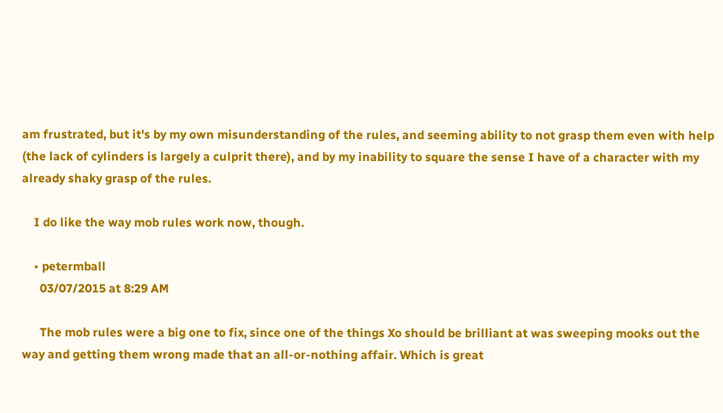am frustrated, but it's by my own misunderstanding of the rules, and seeming ability to not grasp them even with help (the lack of cylinders is largely a culprit there), and by my inability to square the sense I have of a character with my already shaky grasp of the rules.

    I do like the way mob rules work now, though.

    • petermball
      03/07/2015 at 8:29 AM

      The mob rules were a big one to fix, since one of the things Xo should be brilliant at was sweeping mooks out the way and getting them wrong made that an all-or-nothing affair. Which is great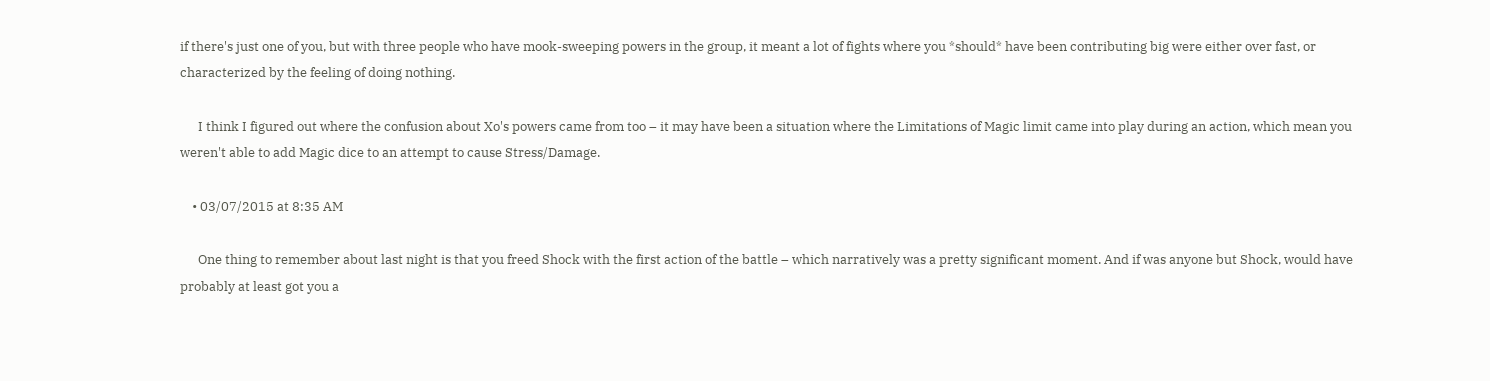if there's just one of you, but with three people who have mook-sweeping powers in the group, it meant a lot of fights where you *should* have been contributing big were either over fast, or characterized by the feeling of doing nothing.

      I think I figured out where the confusion about Xo's powers came from too – it may have been a situation where the Limitations of Magic limit came into play during an action, which mean you weren't able to add Magic dice to an attempt to cause Stress/Damage.

    • 03/07/2015 at 8:35 AM

      One thing to remember about last night is that you freed Shock with the first action of the battle – which narratively was a pretty significant moment. And if was anyone but Shock, would have probably at least got you a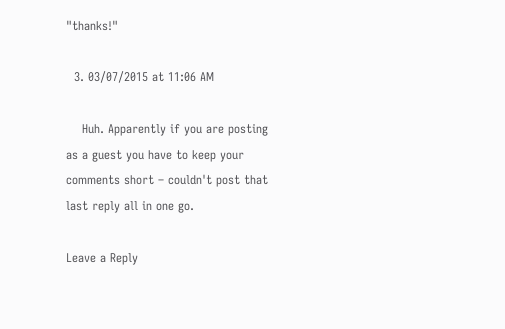"thanks!"

  3. 03/07/2015 at 11:06 AM

    Huh. Apparently if you are posting as a guest you have to keep your comments short – couldn't post that last reply all in one go.

Leave a Reply